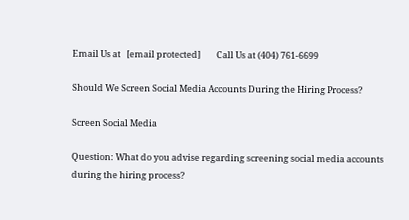Email Us at   [email protected]        Call Us at (404) 761-6699

Should We Screen Social Media Accounts During the Hiring Process?

Screen Social Media

Question: What do you advise regarding screening social media accounts during the hiring process?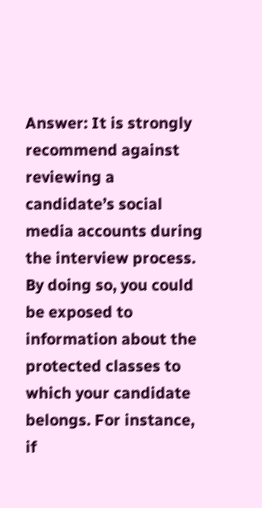Answer: It is strongly recommend against reviewing a candidate’s social media accounts during the interview process. By doing so, you could be exposed to information about the protected classes to which your candidate belongs. For instance, if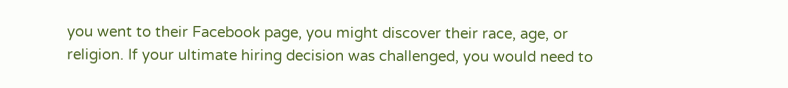you went to their Facebook page, you might discover their race, age, or religion. If your ultimate hiring decision was challenged, you would need to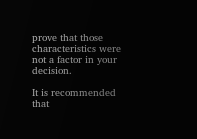prove that those characteristics were not a factor in your decision.

It is recommended that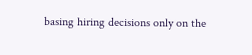basing hiring decisions only on the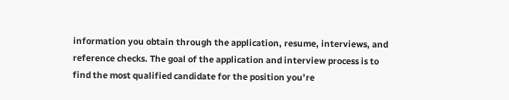information you obtain through the application, resume, interviews, and reference checks. The goal of the application and interview process is to find the most qualified candidate for the position you’re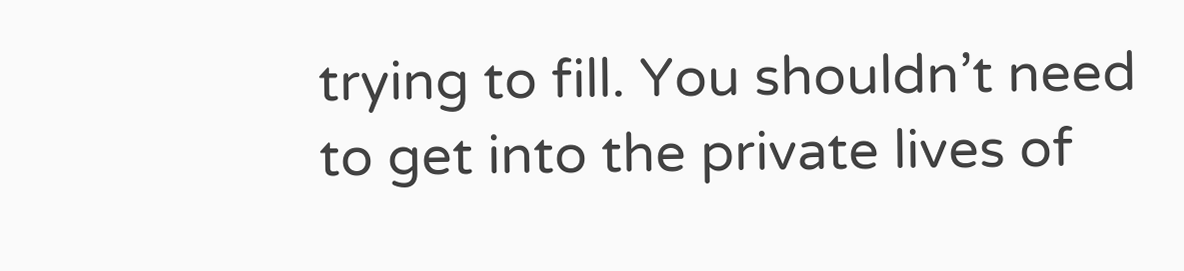trying to fill. You shouldn’t need to get into the private lives of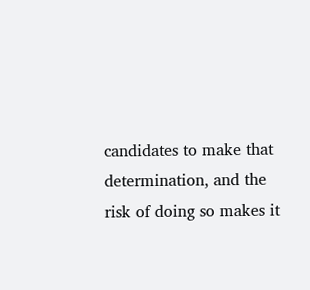candidates to make that determination, and the risk of doing so makes it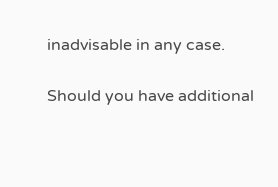inadvisable in any case.

Should you have additional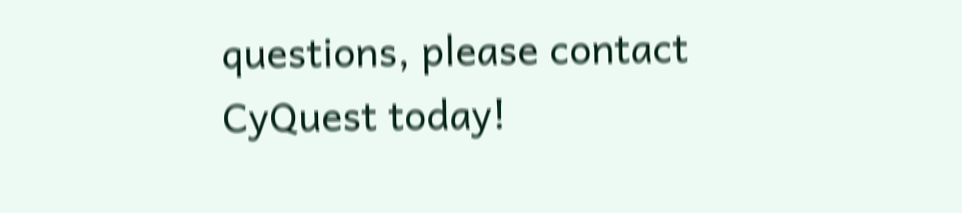questions, please contact CyQuest today!